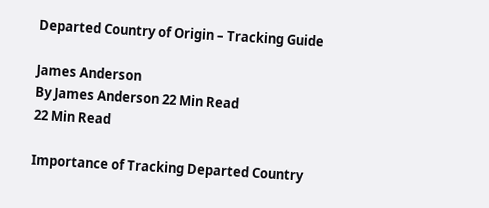Departed Country of Origin – Tracking Guide

James Anderson
By James Anderson 22 Min Read
22 Min Read

Importance of Tracking Departed Country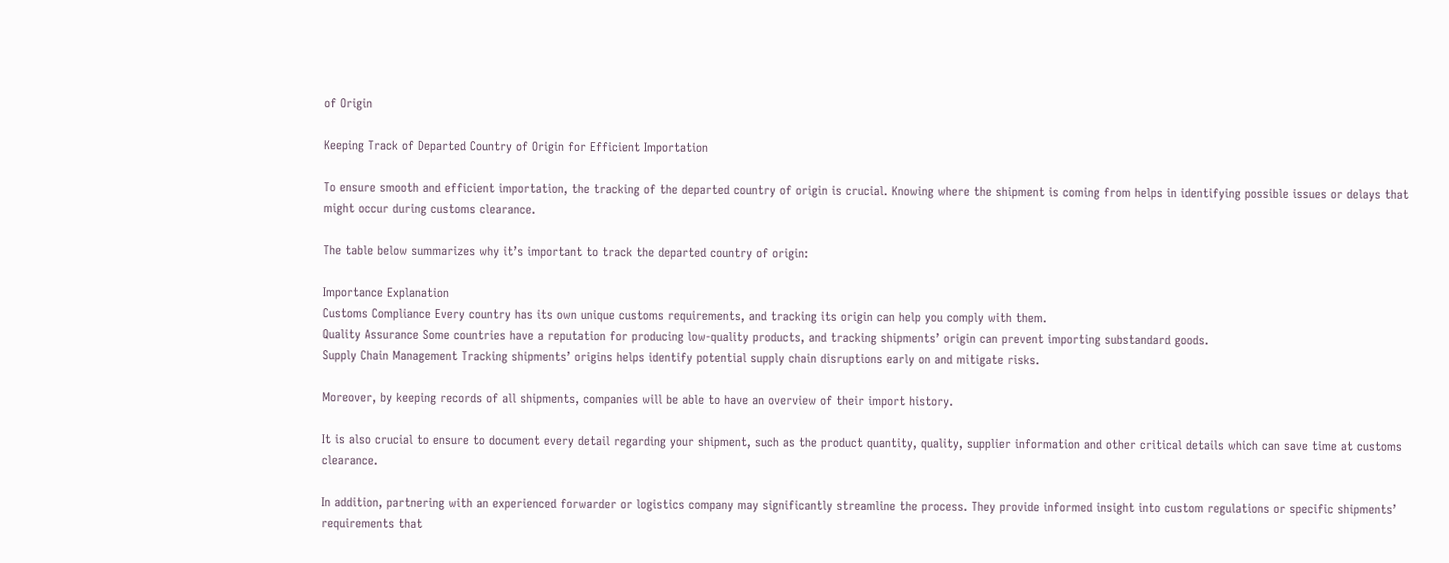of Origin

Keeping Track of Departed Country of Origin for Efficient Importation

To ensure smooth and efficient importation, the tracking of the departed country of origin is crucial. Knowing where the shipment is coming from helps in identifying possible issues or delays that might occur during customs clearance.

The table below summarizes why it’s important to track the departed country of origin:

Importance Explanation
Customs Compliance Every country has its own unique customs requirements, and tracking its origin can help you comply with them.
Quality Assurance Some countries have a reputation for producing low-quality products, and tracking shipments’ origin can prevent importing substandard goods.
Supply Chain Management Tracking shipments’ origins helps identify potential supply chain disruptions early on and mitigate risks.

Moreover, by keeping records of all shipments, companies will be able to have an overview of their import history.

It is also crucial to ensure to document every detail regarding your shipment, such as the product quantity, quality, supplier information and other critical details which can save time at customs clearance.

In addition, partnering with an experienced forwarder or logistics company may significantly streamline the process. They provide informed insight into custom regulations or specific shipments’ requirements that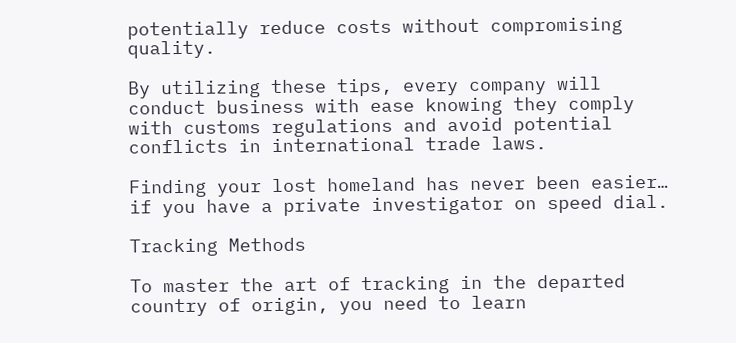potentially reduce costs without compromising quality.

By utilizing these tips, every company will conduct business with ease knowing they comply with customs regulations and avoid potential conflicts in international trade laws.

Finding your lost homeland has never been easier… if you have a private investigator on speed dial.

Tracking Methods

To master the art of tracking in the departed country of origin, you need to learn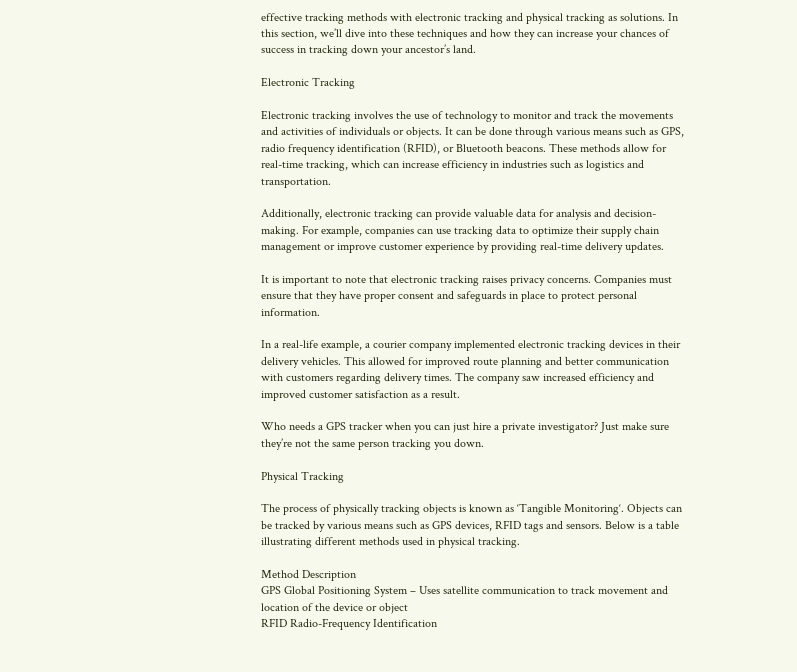effective tracking methods with electronic tracking and physical tracking as solutions. In this section, we’ll dive into these techniques and how they can increase your chances of success in tracking down your ancestor’s land.

Electronic Tracking

Electronic tracking involves the use of technology to monitor and track the movements and activities of individuals or objects. It can be done through various means such as GPS, radio frequency identification (RFID), or Bluetooth beacons. These methods allow for real-time tracking, which can increase efficiency in industries such as logistics and transportation.

Additionally, electronic tracking can provide valuable data for analysis and decision-making. For example, companies can use tracking data to optimize their supply chain management or improve customer experience by providing real-time delivery updates.

It is important to note that electronic tracking raises privacy concerns. Companies must ensure that they have proper consent and safeguards in place to protect personal information.

In a real-life example, a courier company implemented electronic tracking devices in their delivery vehicles. This allowed for improved route planning and better communication with customers regarding delivery times. The company saw increased efficiency and improved customer satisfaction as a result.

Who needs a GPS tracker when you can just hire a private investigator? Just make sure they’re not the same person tracking you down.

Physical Tracking

The process of physically tracking objects is known as ‘Tangible Monitoring‘. Objects can be tracked by various means such as GPS devices, RFID tags and sensors. Below is a table illustrating different methods used in physical tracking.

Method Description
GPS Global Positioning System – Uses satellite communication to track movement and location of the device or object
RFID Radio-Frequency Identification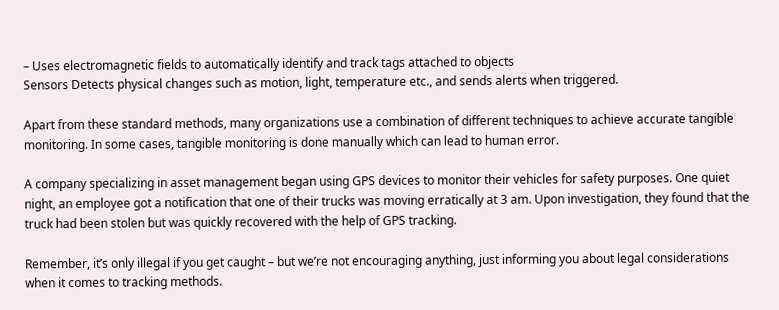– Uses electromagnetic fields to automatically identify and track tags attached to objects
Sensors Detects physical changes such as motion, light, temperature etc., and sends alerts when triggered.

Apart from these standard methods, many organizations use a combination of different techniques to achieve accurate tangible monitoring. In some cases, tangible monitoring is done manually which can lead to human error.

A company specializing in asset management began using GPS devices to monitor their vehicles for safety purposes. One quiet night, an employee got a notification that one of their trucks was moving erratically at 3 am. Upon investigation, they found that the truck had been stolen but was quickly recovered with the help of GPS tracking.

Remember, it’s only illegal if you get caught – but we’re not encouraging anything, just informing you about legal considerations when it comes to tracking methods.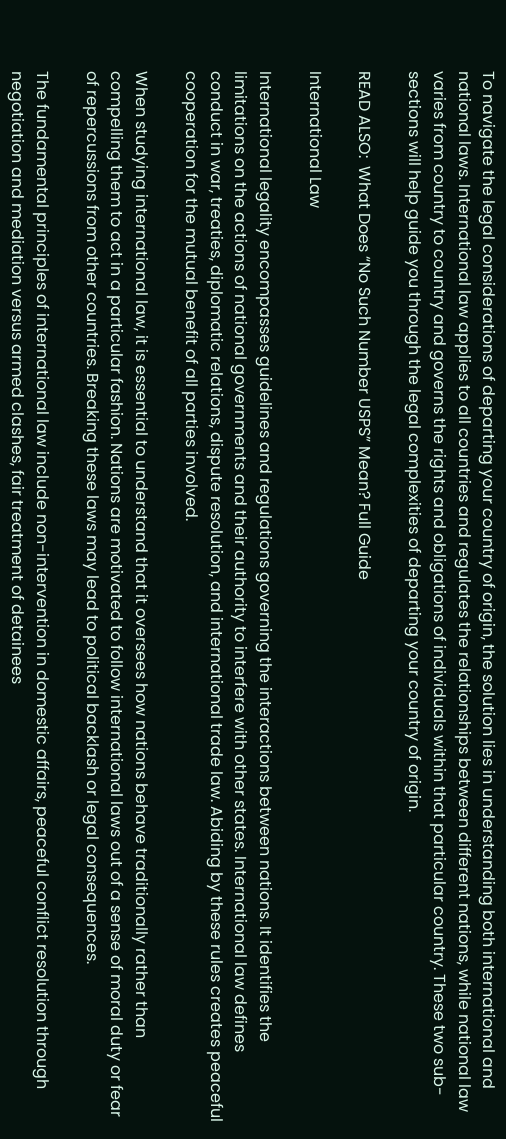To navigate the legal considerations of departing your country of origin, the solution lies in understanding both international and national laws. International law applies to all countries and regulates the relationships between different nations, while national law varies from country to country and governs the rights and obligations of individuals within that particular country. These two sub-sections will help guide you through the legal complexities of departing your country of origin.

READ ALSO:  What Does “No Such Number USPS” Mean? Full Guide

International Law

International legality encompasses guidelines and regulations governing the interactions between nations. It identifies the limitations on the actions of national governments and their authority to interfere with other states. International law defines conduct in war, treaties, diplomatic relations, dispute resolution, and international trade law. Abiding by these rules creates peaceful cooperation for the mutual benefit of all parties involved.

When studying international law, it is essential to understand that it oversees how nations behave traditionally rather than compelling them to act in a particular fashion. Nations are motivated to follow international laws out of a sense of moral duty or fear of repercussions from other countries. Breaking these laws may lead to political backlash or legal consequences.

The fundamental principles of international law include non-intervention in domestic affairs, peaceful conflict resolution through negotiation and mediation versus armed clashes, fair treatment of detainees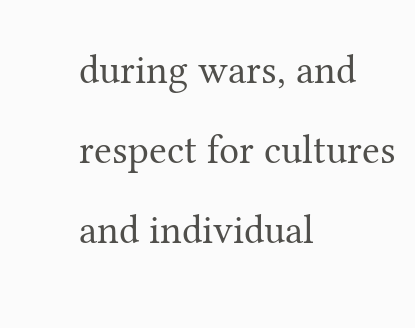during wars, and respect for cultures and individual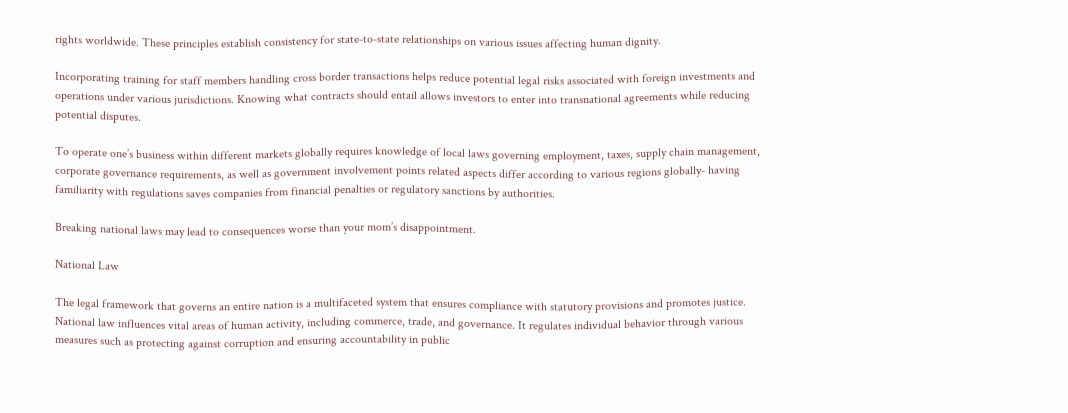rights worldwide. These principles establish consistency for state-to-state relationships on various issues affecting human dignity.

Incorporating training for staff members handling cross border transactions helps reduce potential legal risks associated with foreign investments and operations under various jurisdictions. Knowing what contracts should entail allows investors to enter into transnational agreements while reducing potential disputes.

To operate one’s business within different markets globally requires knowledge of local laws governing employment, taxes, supply chain management, corporate governance requirements, as well as government involvement points related aspects differ according to various regions globally- having familiarity with regulations saves companies from financial penalties or regulatory sanctions by authorities.

Breaking national laws may lead to consequences worse than your mom’s disappointment.

National Law

The legal framework that governs an entire nation is a multifaceted system that ensures compliance with statutory provisions and promotes justice. National law influences vital areas of human activity, including commerce, trade, and governance. It regulates individual behavior through various measures such as protecting against corruption and ensuring accountability in public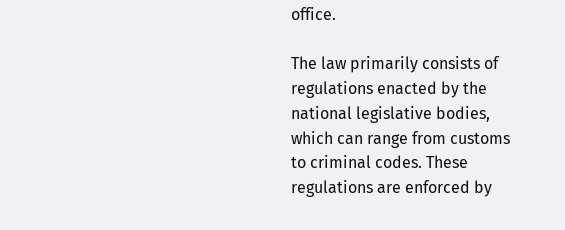office.

The law primarily consists of regulations enacted by the national legislative bodies, which can range from customs to criminal codes. These regulations are enforced by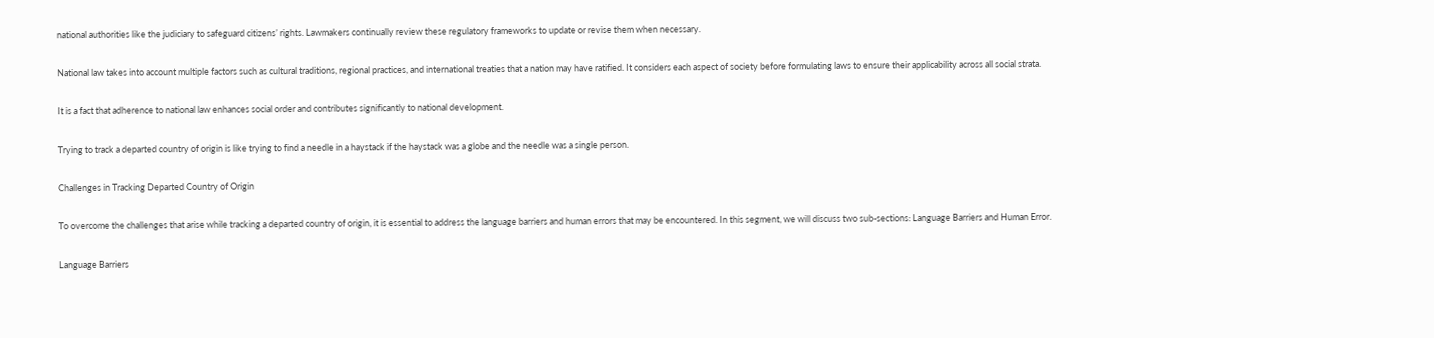national authorities like the judiciary to safeguard citizens’ rights. Lawmakers continually review these regulatory frameworks to update or revise them when necessary.

National law takes into account multiple factors such as cultural traditions, regional practices, and international treaties that a nation may have ratified. It considers each aspect of society before formulating laws to ensure their applicability across all social strata.

It is a fact that adherence to national law enhances social order and contributes significantly to national development.

Trying to track a departed country of origin is like trying to find a needle in a haystack if the haystack was a globe and the needle was a single person.

Challenges in Tracking Departed Country of Origin

To overcome the challenges that arise while tracking a departed country of origin, it is essential to address the language barriers and human errors that may be encountered. In this segment, we will discuss two sub-sections: Language Barriers and Human Error.

Language Barriers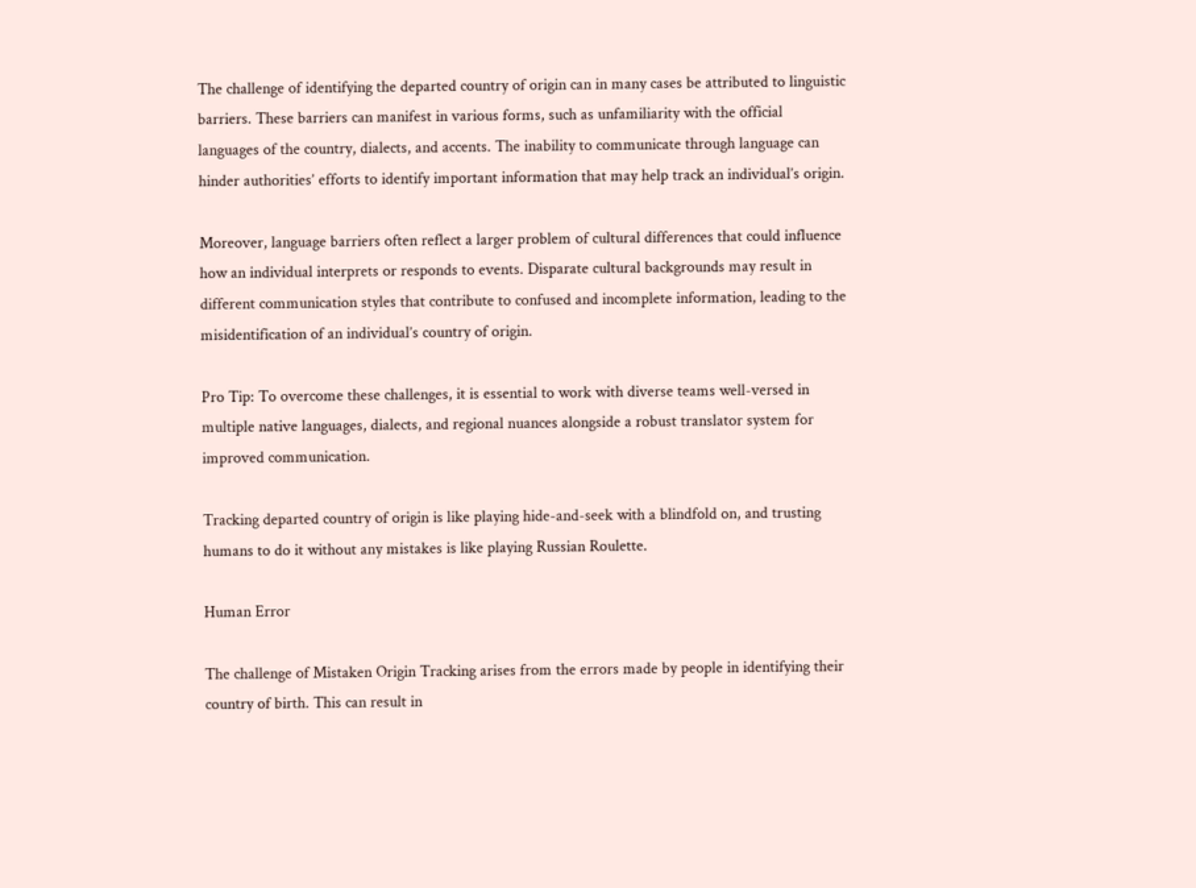The challenge of identifying the departed country of origin can in many cases be attributed to linguistic barriers. These barriers can manifest in various forms, such as unfamiliarity with the official languages of the country, dialects, and accents. The inability to communicate through language can hinder authorities’ efforts to identify important information that may help track an individual’s origin.

Moreover, language barriers often reflect a larger problem of cultural differences that could influence how an individual interprets or responds to events. Disparate cultural backgrounds may result in different communication styles that contribute to confused and incomplete information, leading to the misidentification of an individual’s country of origin.

Pro Tip: To overcome these challenges, it is essential to work with diverse teams well-versed in multiple native languages, dialects, and regional nuances alongside a robust translator system for improved communication.

Tracking departed country of origin is like playing hide-and-seek with a blindfold on, and trusting humans to do it without any mistakes is like playing Russian Roulette.

Human Error

The challenge of Mistaken Origin Tracking arises from the errors made by people in identifying their country of birth. This can result in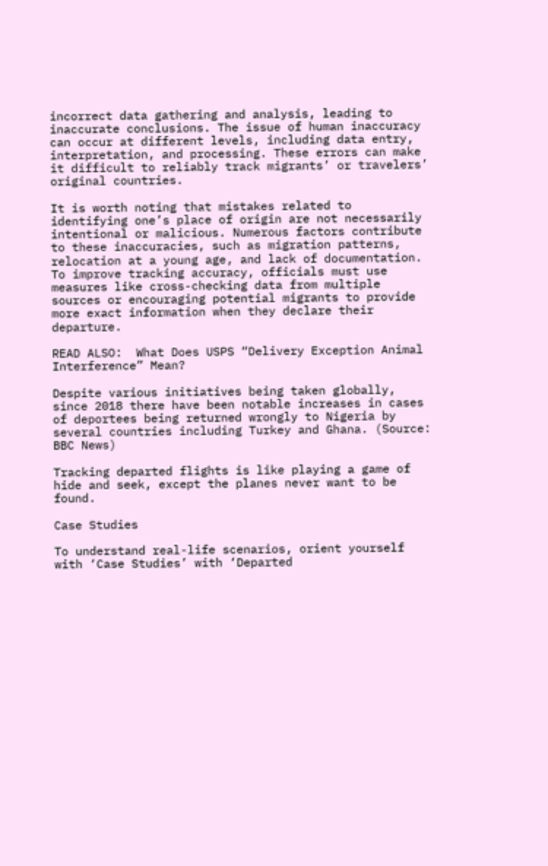incorrect data gathering and analysis, leading to inaccurate conclusions. The issue of human inaccuracy can occur at different levels, including data entry, interpretation, and processing. These errors can make it difficult to reliably track migrants’ or travelers’ original countries.

It is worth noting that mistakes related to identifying one’s place of origin are not necessarily intentional or malicious. Numerous factors contribute to these inaccuracies, such as migration patterns, relocation at a young age, and lack of documentation. To improve tracking accuracy, officials must use measures like cross-checking data from multiple sources or encouraging potential migrants to provide more exact information when they declare their departure.

READ ALSO:  What Does USPS “Delivery Exception Animal Interference” Mean?

Despite various initiatives being taken globally, since 2018 there have been notable increases in cases of deportees being returned wrongly to Nigeria by several countries including Turkey and Ghana. (Source: BBC News)

Tracking departed flights is like playing a game of hide and seek, except the planes never want to be found.

Case Studies

To understand real-life scenarios, orient yourself with ‘Case Studies’ with ‘Departed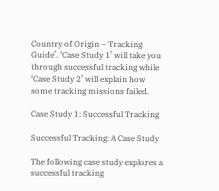Country of Origin – Tracking Guide’. ‘Case Study 1’ will take you through successful tracking while ‘Case Study 2’ will explain how some tracking missions failed.

Case Study 1: Successful Tracking

Successful Tracking: A Case Study

The following case study explores a successful tracking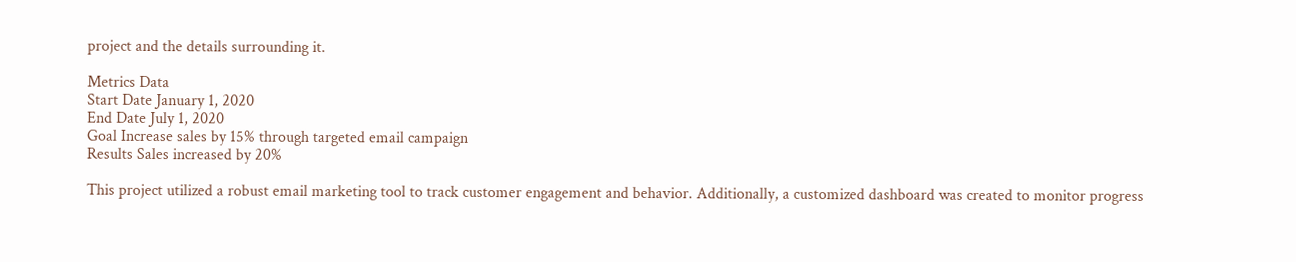project and the details surrounding it.

Metrics Data
Start Date January 1, 2020
End Date July 1, 2020
Goal Increase sales by 15% through targeted email campaign
Results Sales increased by 20%

This project utilized a robust email marketing tool to track customer engagement and behavior. Additionally, a customized dashboard was created to monitor progress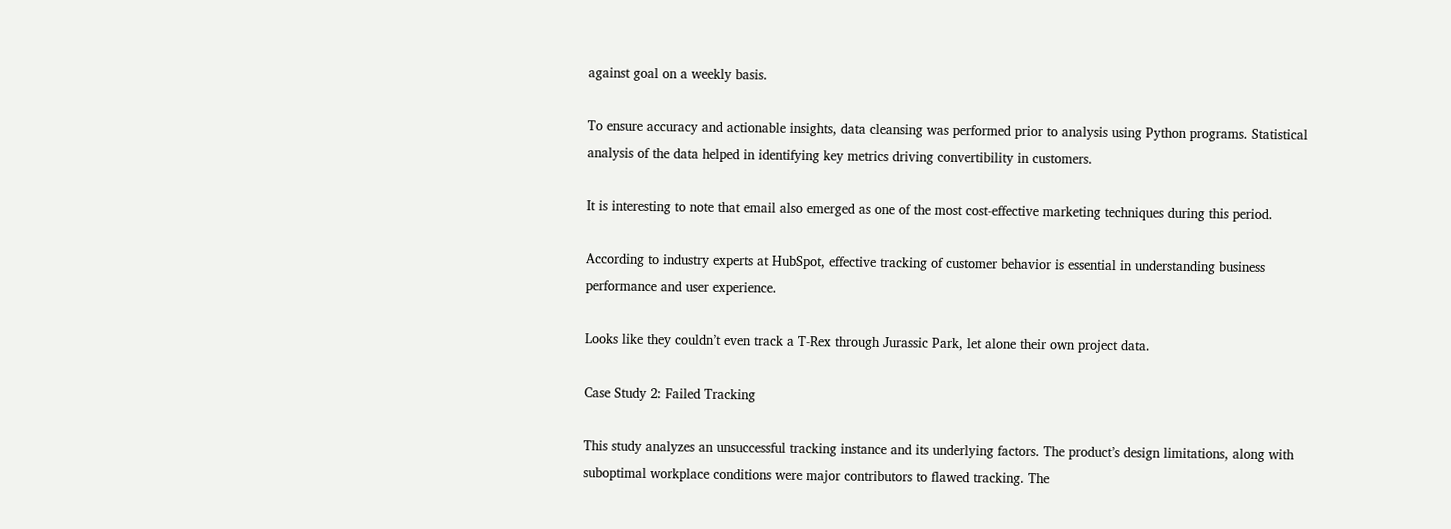against goal on a weekly basis.

To ensure accuracy and actionable insights, data cleansing was performed prior to analysis using Python programs. Statistical analysis of the data helped in identifying key metrics driving convertibility in customers.

It is interesting to note that email also emerged as one of the most cost-effective marketing techniques during this period.

According to industry experts at HubSpot, effective tracking of customer behavior is essential in understanding business performance and user experience.

Looks like they couldn’t even track a T-Rex through Jurassic Park, let alone their own project data.

Case Study 2: Failed Tracking

This study analyzes an unsuccessful tracking instance and its underlying factors. The product’s design limitations, along with suboptimal workplace conditions were major contributors to flawed tracking. The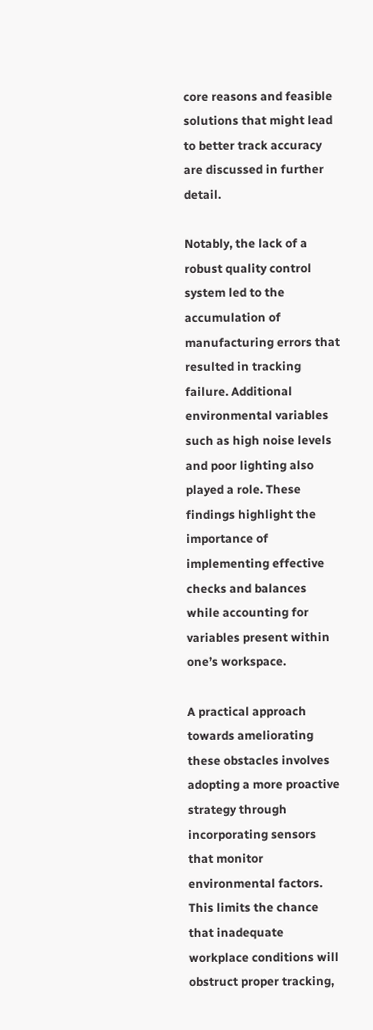core reasons and feasible solutions that might lead to better track accuracy are discussed in further detail.

Notably, the lack of a robust quality control system led to the accumulation of manufacturing errors that resulted in tracking failure. Additional environmental variables such as high noise levels and poor lighting also played a role. These findings highlight the importance of implementing effective checks and balances while accounting for variables present within one’s workspace.

A practical approach towards ameliorating these obstacles involves adopting a more proactive strategy through incorporating sensors that monitor environmental factors. This limits the chance that inadequate workplace conditions will obstruct proper tracking,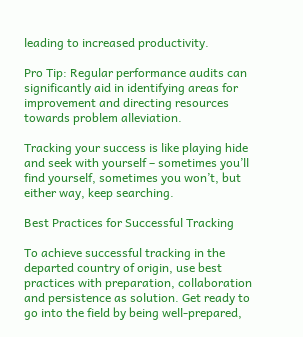leading to increased productivity.

Pro Tip: Regular performance audits can significantly aid in identifying areas for improvement and directing resources towards problem alleviation.

Tracking your success is like playing hide and seek with yourself – sometimes you’ll find yourself, sometimes you won’t, but either way, keep searching.

Best Practices for Successful Tracking

To achieve successful tracking in the departed country of origin, use best practices with preparation, collaboration and persistence as solution. Get ready to go into the field by being well-prepared,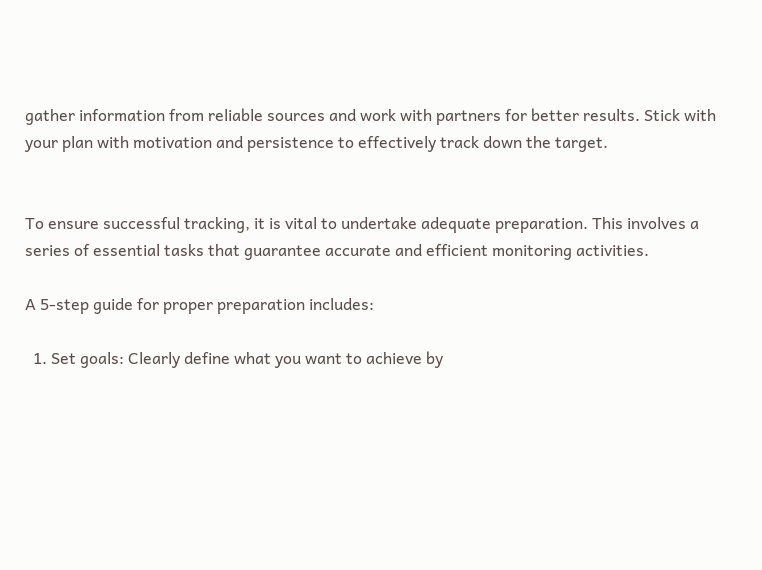gather information from reliable sources and work with partners for better results. Stick with your plan with motivation and persistence to effectively track down the target.


To ensure successful tracking, it is vital to undertake adequate preparation. This involves a series of essential tasks that guarantee accurate and efficient monitoring activities.

A 5-step guide for proper preparation includes:

  1. Set goals: Clearly define what you want to achieve by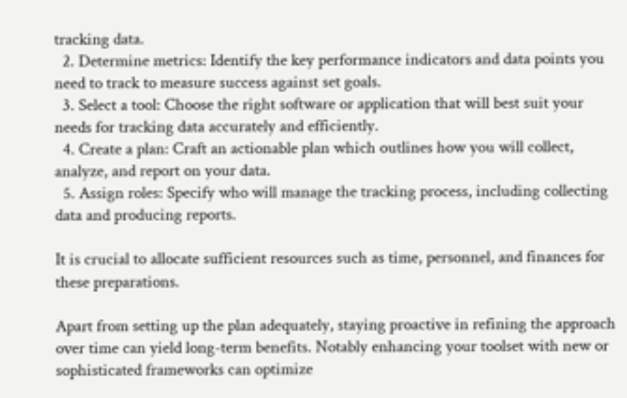tracking data.
  2. Determine metrics: Identify the key performance indicators and data points you need to track to measure success against set goals.
  3. Select a tool: Choose the right software or application that will best suit your needs for tracking data accurately and efficiently.
  4. Create a plan: Craft an actionable plan which outlines how you will collect, analyze, and report on your data.
  5. Assign roles: Specify who will manage the tracking process, including collecting data and producing reports.

It is crucial to allocate sufficient resources such as time, personnel, and finances for these preparations.

Apart from setting up the plan adequately, staying proactive in refining the approach over time can yield long-term benefits. Notably enhancing your toolset with new or sophisticated frameworks can optimize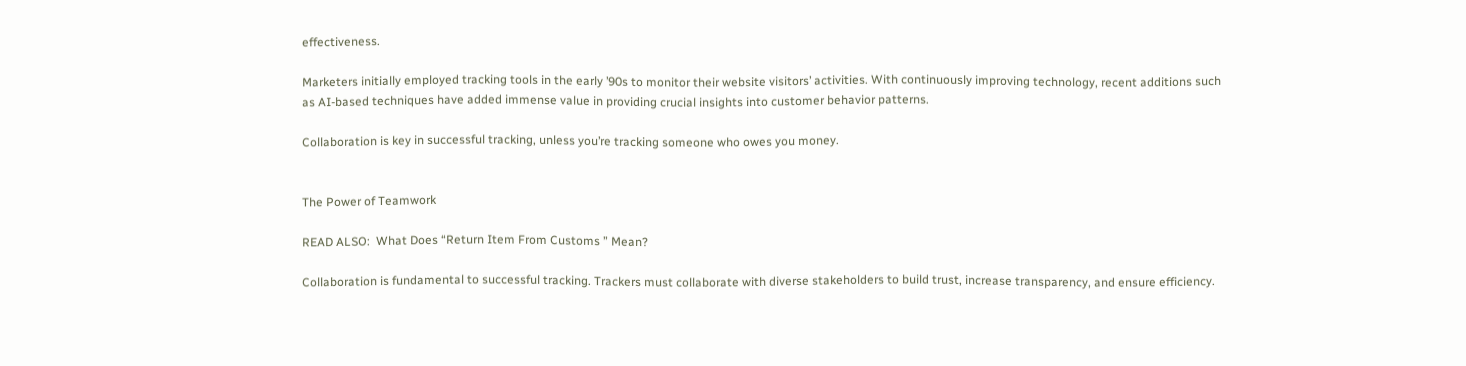effectiveness.

Marketers initially employed tracking tools in the early ’90s to monitor their website visitors’ activities. With continuously improving technology, recent additions such as AI-based techniques have added immense value in providing crucial insights into customer behavior patterns.

Collaboration is key in successful tracking, unless you’re tracking someone who owes you money.


The Power of Teamwork

READ ALSO:  What Does “Return Item From Customs ” Mean?

Collaboration is fundamental to successful tracking. Trackers must collaborate with diverse stakeholders to build trust, increase transparency, and ensure efficiency.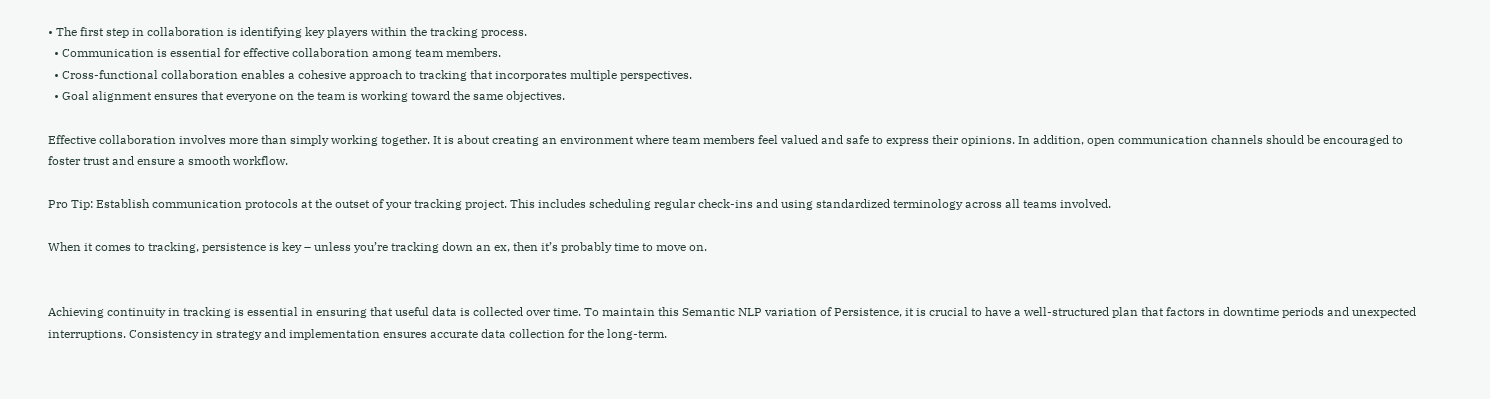• The first step in collaboration is identifying key players within the tracking process.
  • Communication is essential for effective collaboration among team members.
  • Cross-functional collaboration enables a cohesive approach to tracking that incorporates multiple perspectives.
  • Goal alignment ensures that everyone on the team is working toward the same objectives.

Effective collaboration involves more than simply working together. It is about creating an environment where team members feel valued and safe to express their opinions. In addition, open communication channels should be encouraged to foster trust and ensure a smooth workflow.

Pro Tip: Establish communication protocols at the outset of your tracking project. This includes scheduling regular check-ins and using standardized terminology across all teams involved.

When it comes to tracking, persistence is key – unless you’re tracking down an ex, then it’s probably time to move on.


Achieving continuity in tracking is essential in ensuring that useful data is collected over time. To maintain this Semantic NLP variation of Persistence, it is crucial to have a well-structured plan that factors in downtime periods and unexpected interruptions. Consistency in strategy and implementation ensures accurate data collection for the long-term.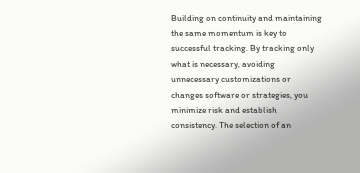Building on continuity and maintaining the same momentum is key to successful tracking. By tracking only what is necessary, avoiding unnecessary customizations or changes software or strategies, you minimize risk and establish consistency. The selection of an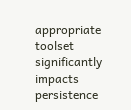appropriate toolset significantly impacts persistence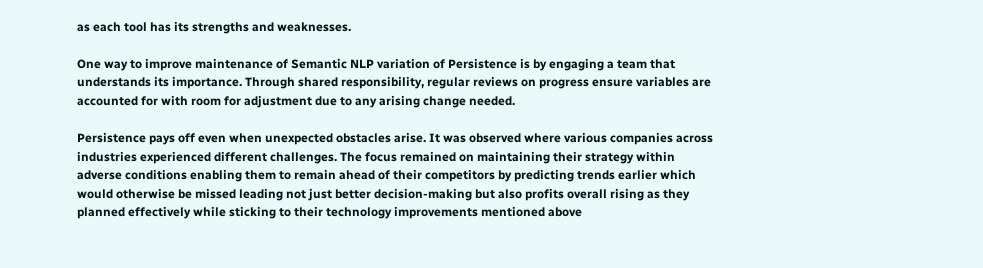as each tool has its strengths and weaknesses.

One way to improve maintenance of Semantic NLP variation of Persistence is by engaging a team that understands its importance. Through shared responsibility, regular reviews on progress ensure variables are accounted for with room for adjustment due to any arising change needed.

Persistence pays off even when unexpected obstacles arise. It was observed where various companies across industries experienced different challenges. The focus remained on maintaining their strategy within adverse conditions enabling them to remain ahead of their competitors by predicting trends earlier which would otherwise be missed leading not just better decision-making but also profits overall rising as they planned effectively while sticking to their technology improvements mentioned above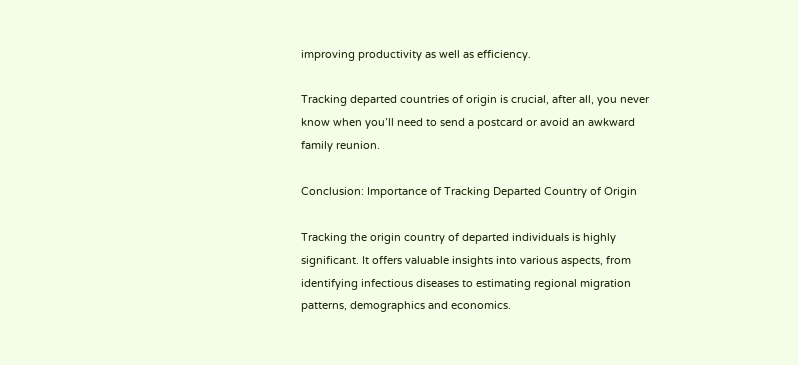improving productivity as well as efficiency.

Tracking departed countries of origin is crucial, after all, you never know when you’ll need to send a postcard or avoid an awkward family reunion.

Conclusion: Importance of Tracking Departed Country of Origin

Tracking the origin country of departed individuals is highly significant. It offers valuable insights into various aspects, from identifying infectious diseases to estimating regional migration patterns, demographics and economics.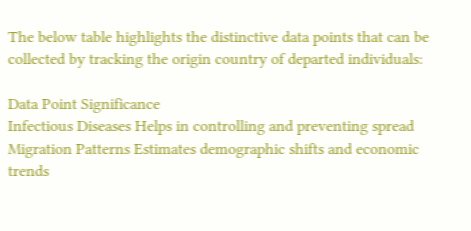The below table highlights the distinctive data points that can be collected by tracking the origin country of departed individuals:

Data Point Significance
Infectious Diseases Helps in controlling and preventing spread
Migration Patterns Estimates demographic shifts and economic trends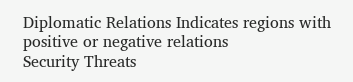Diplomatic Relations Indicates regions with positive or negative relations
Security Threats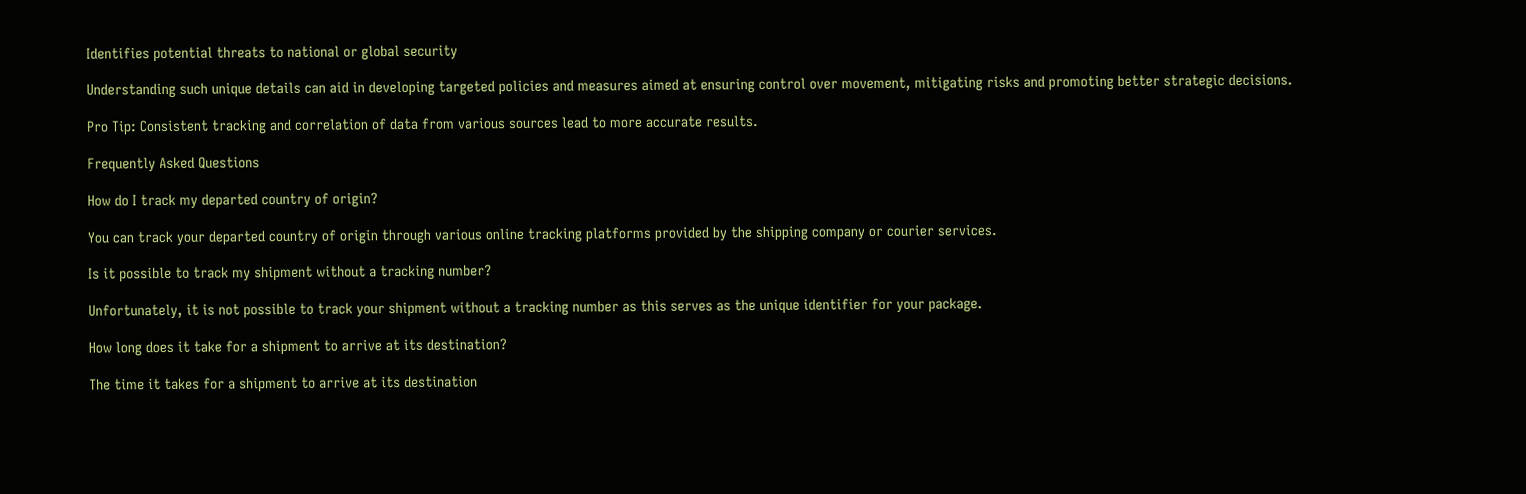Identifies potential threats to national or global security

Understanding such unique details can aid in developing targeted policies and measures aimed at ensuring control over movement, mitigating risks and promoting better strategic decisions.

Pro Tip: Consistent tracking and correlation of data from various sources lead to more accurate results.

Frequently Asked Questions

How do I track my departed country of origin?

You can track your departed country of origin through various online tracking platforms provided by the shipping company or courier services.

Is it possible to track my shipment without a tracking number?

Unfortunately, it is not possible to track your shipment without a tracking number as this serves as the unique identifier for your package.

How long does it take for a shipment to arrive at its destination?

The time it takes for a shipment to arrive at its destination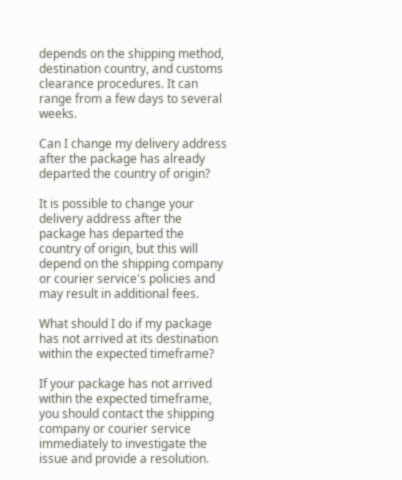depends on the shipping method, destination country, and customs clearance procedures. It can range from a few days to several weeks.

Can I change my delivery address after the package has already departed the country of origin?

It is possible to change your delivery address after the package has departed the country of origin, but this will depend on the shipping company or courier service's policies and may result in additional fees.

What should I do if my package has not arrived at its destination within the expected timeframe?

If your package has not arrived within the expected timeframe, you should contact the shipping company or courier service immediately to investigate the issue and provide a resolution.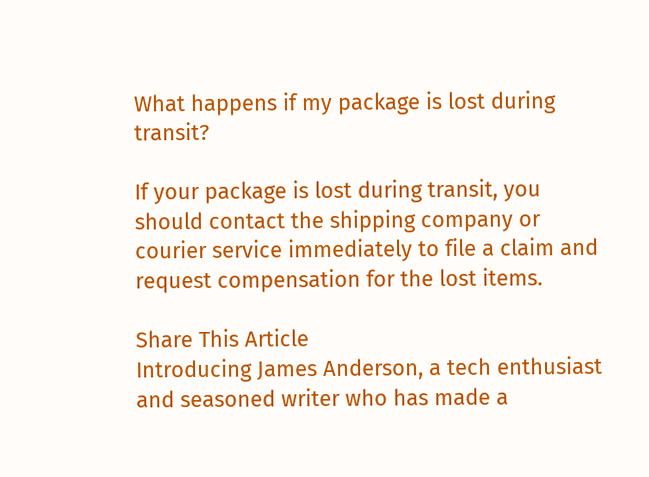What happens if my package is lost during transit?

If your package is lost during transit, you should contact the shipping company or courier service immediately to file a claim and request compensation for the lost items.

Share This Article
Introducing James Anderson, a tech enthusiast and seasoned writer who has made a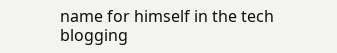name for himself in the tech blogging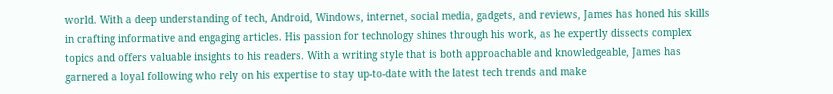world. With a deep understanding of tech, Android, Windows, internet, social media, gadgets, and reviews, James has honed his skills in crafting informative and engaging articles. His passion for technology shines through his work, as he expertly dissects complex topics and offers valuable insights to his readers. With a writing style that is both approachable and knowledgeable, James has garnered a loyal following who rely on his expertise to stay up-to-date with the latest tech trends and make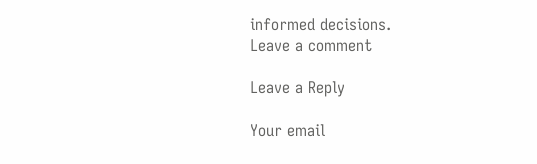informed decisions.
Leave a comment

Leave a Reply

Your email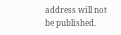address will not be published.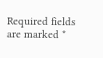Required fields are marked *